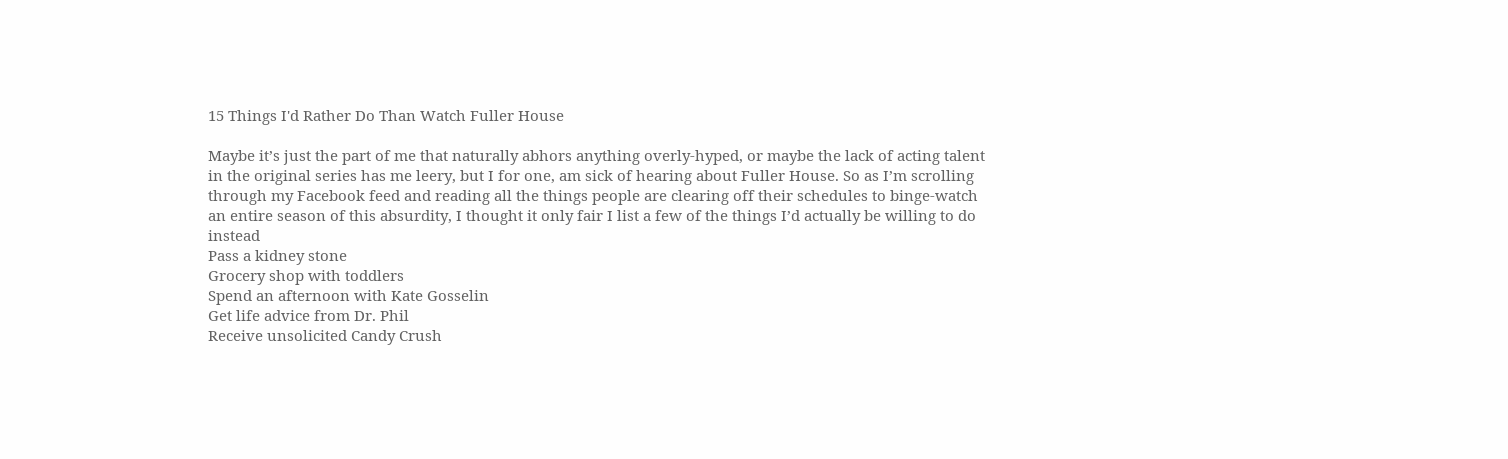15 Things I'd Rather Do Than Watch Fuller House

Maybe it’s just the part of me that naturally abhors anything overly-hyped, or maybe the lack of acting talent in the original series has me leery, but I for one, am sick of hearing about Fuller House. So as I’m scrolling through my Facebook feed and reading all the things people are clearing off their schedules to binge-watch an entire season of this absurdity, I thought it only fair I list a few of the things I’d actually be willing to do instead
Pass a kidney stone
Grocery shop with toddlers
Spend an afternoon with Kate Gosselin
Get life advice from Dr. Phil
Receive unsolicited Candy Crush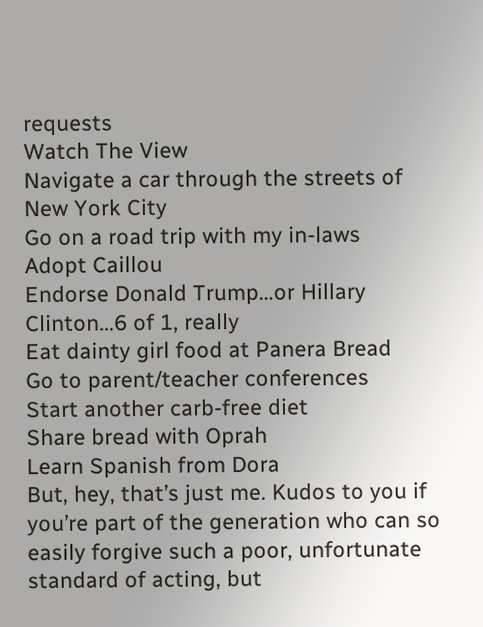requests
Watch The View
Navigate a car through the streets of New York City
Go on a road trip with my in-laws
Adopt Caillou
Endorse Donald Trump…or Hillary Clinton…6 of 1, really
Eat dainty girl food at Panera Bread
Go to parent/teacher conferences
Start another carb-free diet
Share bread with Oprah
Learn Spanish from Dora
But, hey, that’s just me. Kudos to you if you’re part of the generation who can so easily forgive such a poor, unfortunate standard of acting, but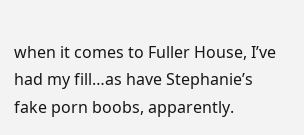when it comes to Fuller House, I’ve had my fill…as have Stephanie’s fake porn boobs, apparently.